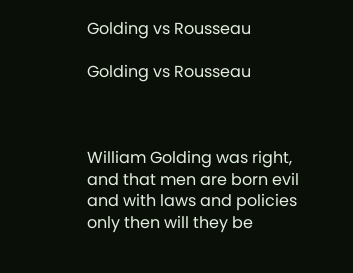Golding vs Rousseau

Golding vs Rousseau



William Golding was right, and that men are born evil and with laws and policies only then will they be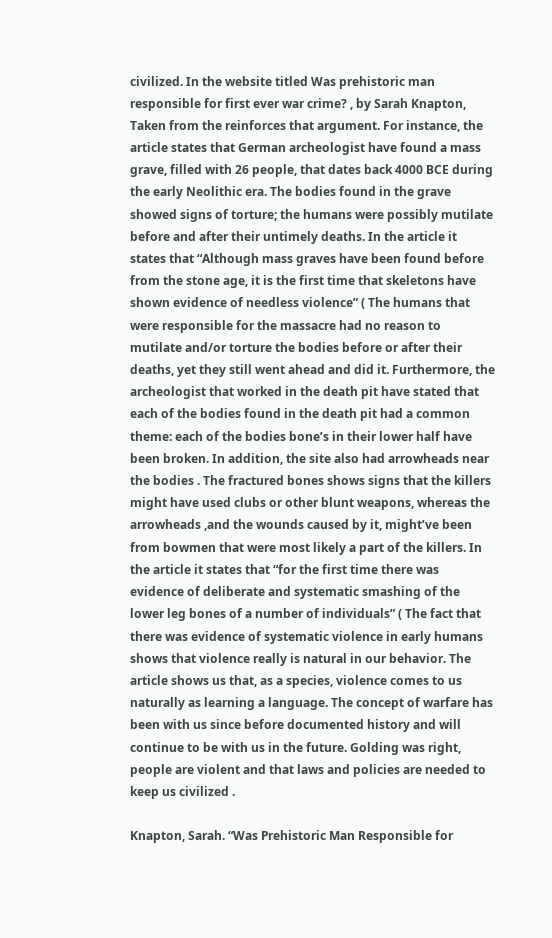civilized. In the website titled Was prehistoric man responsible for first ever war crime? , by Sarah Knapton,  Taken from the reinforces that argument. For instance, the article states that German archeologist have found a mass grave, filled with 26 people, that dates back 4000 BCE during the early Neolithic era. The bodies found in the grave showed signs of torture; the humans were possibly mutilate before and after their untimely deaths. In the article it states that “Although mass graves have been found before from the stone age, it is the first time that skeletons have shown evidence of needless violence” ( The humans that were responsible for the massacre had no reason to mutilate and/or torture the bodies before or after their deaths, yet they still went ahead and did it. Furthermore, the archeologist that worked in the death pit have stated that each of the bodies found in the death pit had a common theme: each of the bodies bone’s in their lower half have been broken. In addition, the site also had arrowheads near the bodies . The fractured bones shows signs that the killers might have used clubs or other blunt weapons, whereas the arrowheads ,and the wounds caused by it, might’ve been from bowmen that were most likely a part of the killers. In the article it states that “for the first time there was evidence of deliberate and systematic smashing of the lower leg bones of a number of individuals” ( The fact that there was evidence of systematic violence in early humans shows that violence really is natural in our behavior. The article shows us that, as a species, violence comes to us naturally as learning a language. The concept of warfare has been with us since before documented history and will continue to be with us in the future. Golding was right, people are violent and that laws and policies are needed to keep us civilized .

Knapton, Sarah. “Was Prehistoric Man Responsible for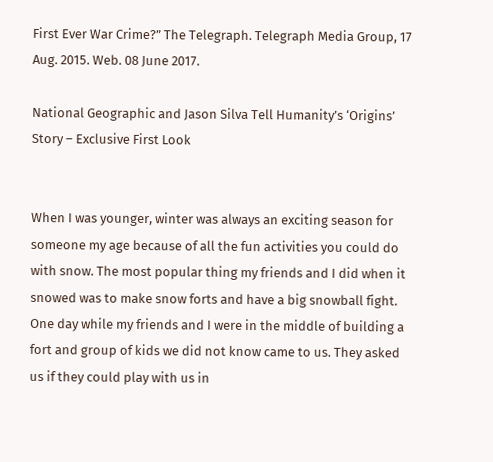First Ever War Crime?” The Telegraph. Telegraph Media Group, 17 Aug. 2015. Web. 08 June 2017.

National Geographic and Jason Silva Tell Humanity’s ‘Origins’ Story – Exclusive First Look


When I was younger, winter was always an exciting season for someone my age because of all the fun activities you could do with snow. The most popular thing my friends and I did when it snowed was to make snow forts and have a big snowball fight. One day while my friends and I were in the middle of building a fort and group of kids we did not know came to us. They asked us if they could play with us in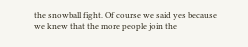the snowball fight. Of course we said yes because we knew that the more people join the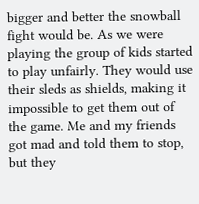bigger and better the snowball fight would be. As we were playing the group of kids started to play unfairly. They would use their sleds as shields, making it impossible to get them out of the game. Me and my friends got mad and told them to stop, but they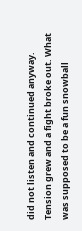did not listen and continued anyway. Tension grew and a fight broke out. What was supposed to be a fun snowball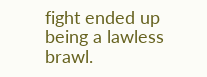fight ended up being a lawless brawl.